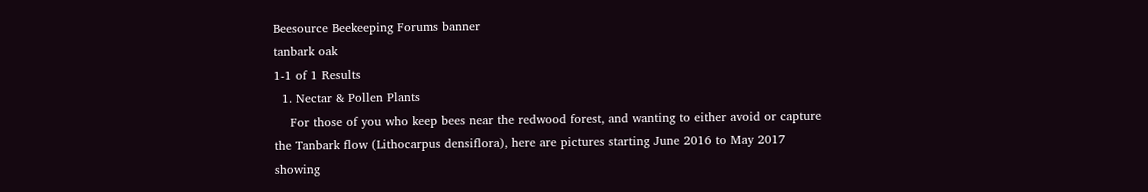Beesource Beekeeping Forums banner
tanbark oak
1-1 of 1 Results
  1. Nectar & Pollen Plants
    For those of you who keep bees near the redwood forest, and wanting to either avoid or capture the Tanbark flow (Lithocarpus densiflora), here are pictures starting June 2016 to May 2017 showing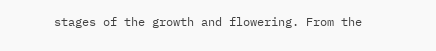stages of the growth and flowering. From the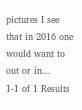pictures I see that in 2016 one would want to out or in...
1-1 of 1 Results